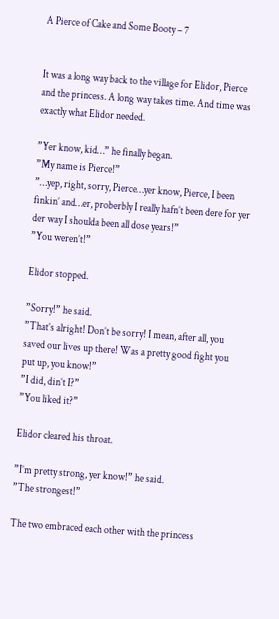A Pierce of Cake and Some Booty – 7


It was a long way back to the village for Elidor, Pierce and the princess. A long way takes time. And time was exactly what Elidor needed.

”Yer know, kid…” he finally began.
”My name is Pierce!”
”…yep, right, sorry, Pierce…yer know, Pierce, I been finkin’ and…er, proberbly I really hafn’t been dere for yer der way I shoulda been all dose years!”
”You weren’t!”

Elidor stopped.

”Sorry!” he said.
”That’s alright! Don’t be sorry! I mean, after all, you saved our lives up there! Was a pretty good fight you put up, you know!”
”I did, din’t I?”
”You liked it?”

Elidor cleared his throat.

”I’m pretty strong, yer know!” he said.
”The strongest!”

The two embraced each other with the princess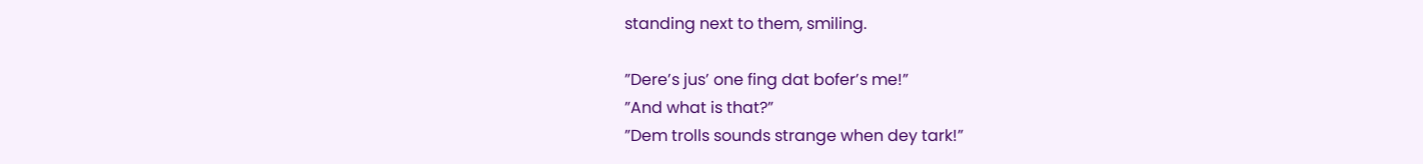standing next to them, smiling.

”Dere’s jus’ one fing dat bofer’s me!”
”And what is that?”
”Dem trolls sounds strange when dey tark!”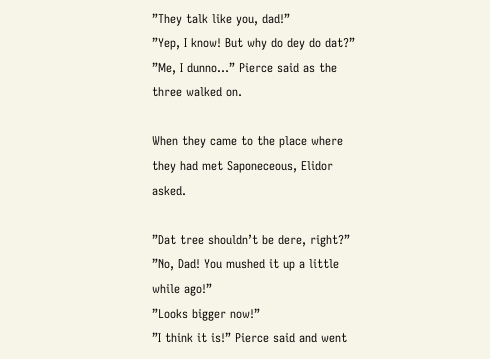”They talk like you, dad!”
”Yep, I know! But why do dey do dat?”
”Me, I dunno…” Pierce said as the three walked on.

When they came to the place where they had met Saponeceous, Elidor asked.

”Dat tree shouldn’t be dere, right?”
”No, Dad! You mushed it up a little while ago!”
”Looks bigger now!”
”I think it is!” Pierce said and went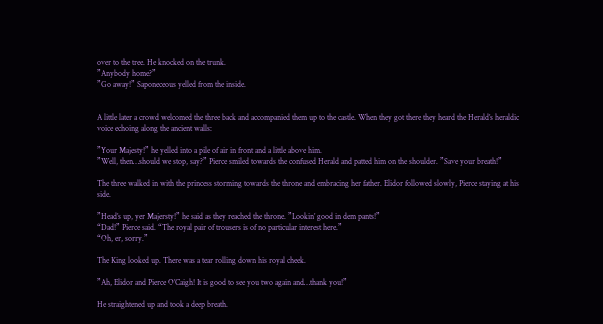over to the tree. He knocked on the trunk.
”Anybody home?”
”Go away!” Saponeceous yelled from the inside.


A little later a crowd welcomed the three back and accompanied them up to the castle. When they got there they heard the Herald’s heraldic voice echoing along the ancient walls:

”Your Majesty!” he yelled into a pile of air in front and a little above him.
”Well, then…should we stop, say?” Pierce smiled towards the confused Herald and patted him on the shoulder. ”Save your breath!”

The three walked in with the princess storming towards the throne and embracing her father. Elidor followed slowly, Pierce staying at his side.

”Head’s up, yer Majersty!” he said as they reached the throne. ”Lookin’ good in dem pants!”
“Dad!” Pierce said. “The royal pair of trousers is of no particular interest here.”
“Oh, er, sorry.”

The King looked up. There was a tear rolling down his royal cheek.

”Ah, Elidor and Pierce O’Caigh! It is good to see you two again and…thank you!”

He straightened up and took a deep breath.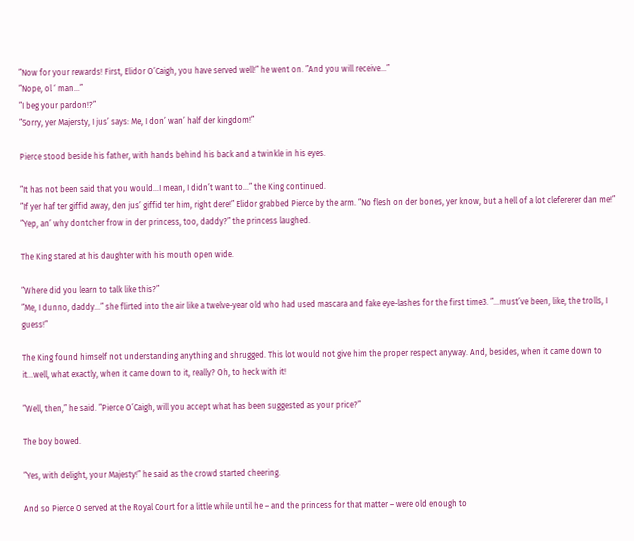”Now for your rewards! First, Elidor O’Caigh, you have served well!” he went on. ”And you will receive…”
”Nope, ol ‘ man…”
”I beg your pardon!?”
”Sorry, yer Majersty, I jus’ says: Me, I don’ wan’ half der kingdom!”

Pierce stood beside his father, with hands behind his back and a twinkle in his eyes.

”It has not been said that you would…I mean, I didn’t want to…” the King continued.
”If yer haf ter giffid away, den jus’ giffid ter him, right dere!” Elidor grabbed Pierce by the arm. ”No flesh on der bones, yer know, but a hell of a lot clefererer dan me!”
”Yep, an’ why dontcher frow in der princess, too, daddy?” the princess laughed.

The King stared at his daughter with his mouth open wide.

”Where did you learn to talk like this?”
”Me, I dunno, daddy…” she flirted into the air like a twelve-year old who had used mascara and fake eye-lashes for the first time3. ”…must’ve been, like, the trolls, I guess!”

The King found himself not understanding anything and shrugged. This lot would not give him the proper respect anyway. And, besides, when it came down to it…well, what exactly, when it came down to it, really? Oh, to heck with it!

”Well, then,” he said. ”Pierce O’Caigh, will you accept what has been suggested as your price?”

The boy bowed.

”Yes, with delight, your Majesty!” he said as the crowd started cheering.

And so Pierce O served at the Royal Court for a little while until he – and the princess for that matter – were old enough to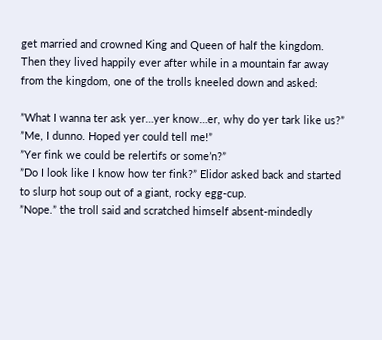get married and crowned King and Queen of half the kingdom. Then they lived happily ever after while in a mountain far away from the kingdom, one of the trolls kneeled down and asked:

”What I wanna ter ask yer…yer know…er, why do yer tark like us?”
”Me, I dunno. Hoped yer could tell me!”
”Yer fink we could be relertifs or some’n?”
”Do I look like I know how ter fink?” Elidor asked back and started to slurp hot soup out of a giant, rocky egg-cup.
”Nope.” the troll said and scratched himself absent-mindedly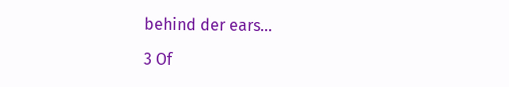behind der ears…

3 Of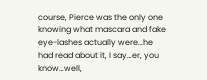course, Pierce was the only one knowing what mascara and fake eye-lashes actually were…he had read about it, I say…er, you know…well,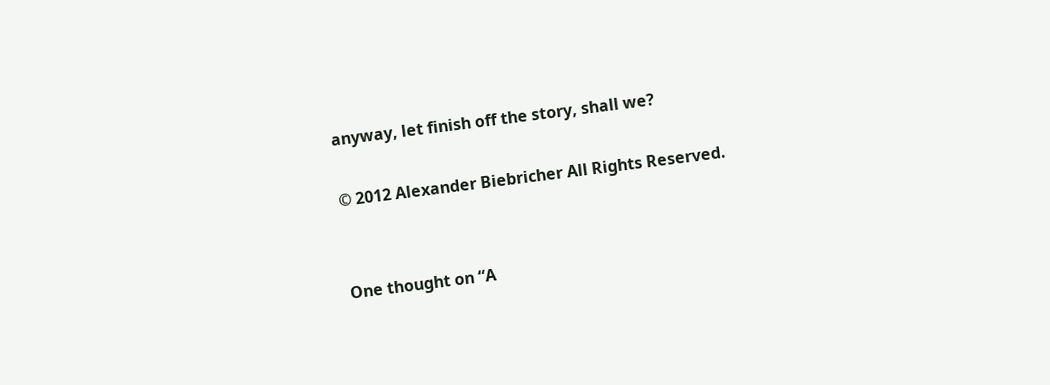anyway, let finish off the story, shall we?

© 2012 Alexander Biebricher All Rights Reserved.


One thought on “A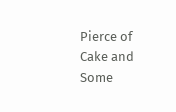Pierce of Cake and Some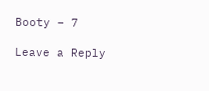Booty – 7

Leave a Reply